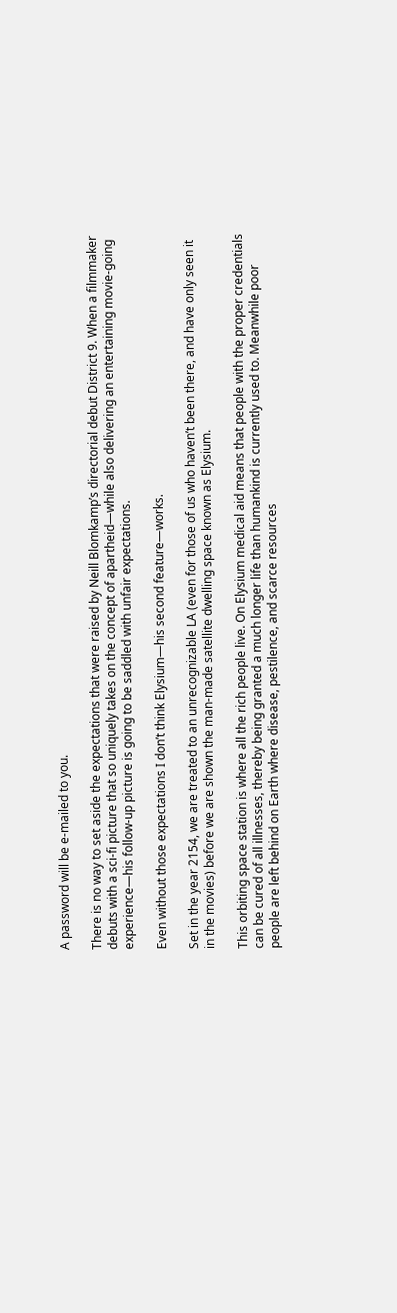A password will be e-mailed to you.

There is no way to set aside the expectations that were raised by Neill Blomkamp’s directorial debut District 9. When a filmmaker debuts with a sci-fi picture that so uniquely takes on the concept of apartheid—while also delivering an entertaining movie-going experience—his follow-up picture is going to be saddled with unfair expectations.

Even without those expectations I don’t think Elysium—his second feature—works.

Set in the year 2154, we are treated to an unrecognizable LA (even for those of us who haven’t been there, and have only seen it in the movies) before we are shown the man-made satellite dwelling space known as Elysium.

This orbiting space station is where all the rich people live. On Elysium medical aid means that people with the proper credentials can be cured of all illnesses, thereby being granted a much longer life than humankind is currently used to. Meanwhile poor people are left behind on Earth where disease, pestilence, and scarce resources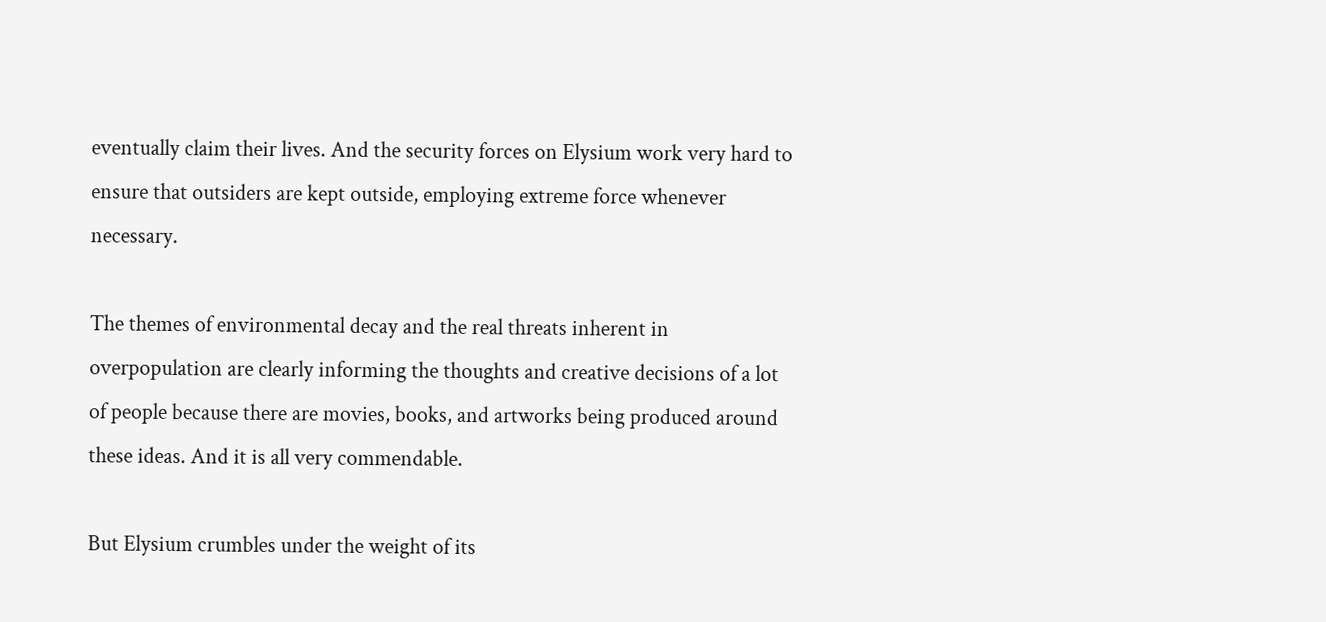eventually claim their lives. And the security forces on Elysium work very hard to ensure that outsiders are kept outside, employing extreme force whenever necessary.

The themes of environmental decay and the real threats inherent in overpopulation are clearly informing the thoughts and creative decisions of a lot of people because there are movies, books, and artworks being produced around these ideas. And it is all very commendable.

But Elysium crumbles under the weight of its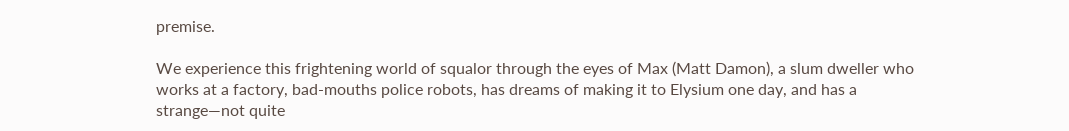premise.

We experience this frightening world of squalor through the eyes of Max (Matt Damon), a slum dweller who works at a factory, bad-mouths police robots, has dreams of making it to Elysium one day, and has a strange—not quite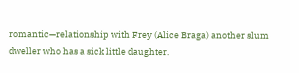romantic—relationship with Frey (Alice Braga) another slum dweller who has a sick little daughter.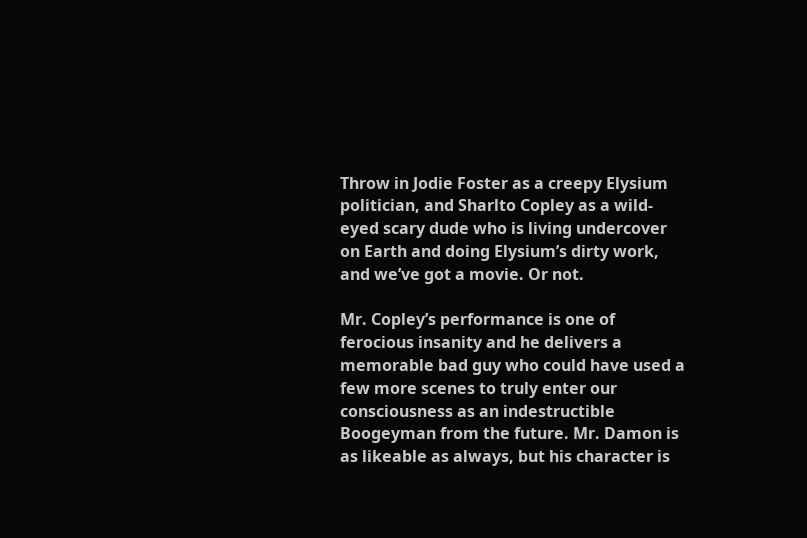Throw in Jodie Foster as a creepy Elysium politician, and Sharlto Copley as a wild-eyed scary dude who is living undercover on Earth and doing Elysium’s dirty work, and we’ve got a movie. Or not.

Mr. Copley’s performance is one of ferocious insanity and he delivers a memorable bad guy who could have used a few more scenes to truly enter our consciousness as an indestructible Boogeyman from the future. Mr. Damon is as likeable as always, but his character is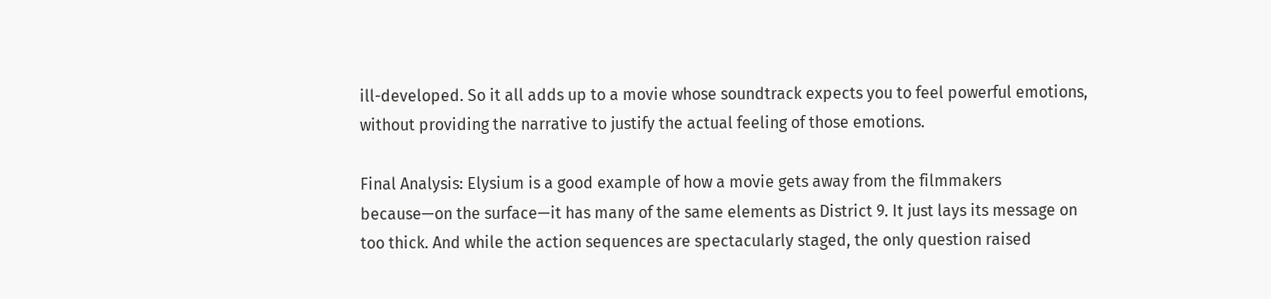ill-developed. So it all adds up to a movie whose soundtrack expects you to feel powerful emotions, without providing the narrative to justify the actual feeling of those emotions.

Final Analysis: Elysium is a good example of how a movie gets away from the filmmakers because—on the surface—it has many of the same elements as District 9. It just lays its message on too thick. And while the action sequences are spectacularly staged, the only question raised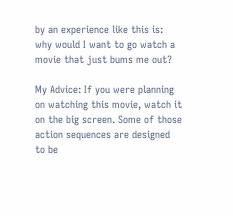by an experience like this is: why would I want to go watch a movie that just bums me out?

My Advice: If you were planning on watching this movie, watch it on the big screen. Some of those action sequences are designed to be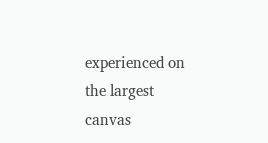experienced on the largest canvas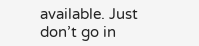available. Just don’t go in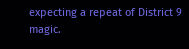expecting a repeat of District 9 magic.